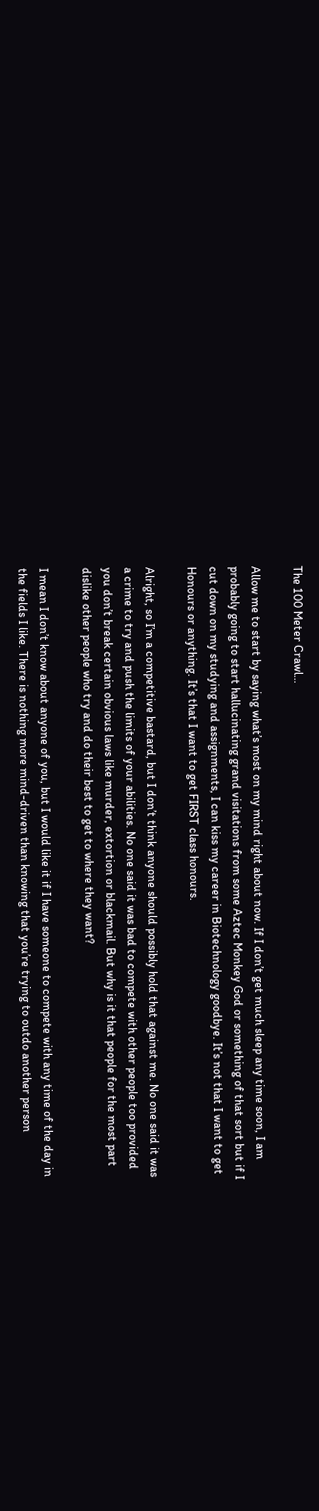The 100 Meter Crawl…

Allow me to start by saying what’s most on my mind right about now. If I don’t get much sleep any time soon, I am probably going to start hallucinating grand visitations from some Aztec Monkey God or something of that sort but if I cut down on my studying and assignments, I can kiss my career in Biotechnology goodbye. It’s not that I want to get Honours or anything. It’s that I want to get FIRST class honours.

Alright, so I’m a competitive bastard, but I don’t think anyone should possibly hold that against me. No one said it was a crime to try and push the limits of your abilities. No one said it was bad to compete with other people too provided you don’t break certain obvious laws like murder, extortion or blackmail. But why is it that people for the most part dislike other people who try and do their best to get to where they want?

I mean I don’t know about anyone of you, but I would like it if I have someone to compete with any time of the day in the fields I like. There is nothing more mind-driven than knowing that you’re trying to outdo another person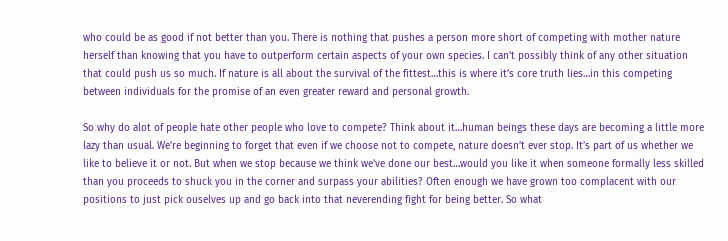who could be as good if not better than you. There is nothing that pushes a person more short of competing with mother nature herself than knowing that you have to outperform certain aspects of your own species. I can’t possibly think of any other situation that could push us so much. If nature is all about the survival of the fittest…this is where it’s core truth lies…in this competing between individuals for the promise of an even greater reward and personal growth.

So why do alot of people hate other people who love to compete? Think about it…human beings these days are becoming a little more lazy than usual. We’re beginning to forget that even if we choose not to compete, nature doesn’t ever stop. It’s part of us whether we like to believe it or not. But when we stop because we think we’ve done our best…would you like it when someone formally less skilled than you proceeds to shuck you in the corner and surpass your abilities? Often enough we have grown too complacent with our positions to just pick ouselves up and go back into that neverending fight for being better. So what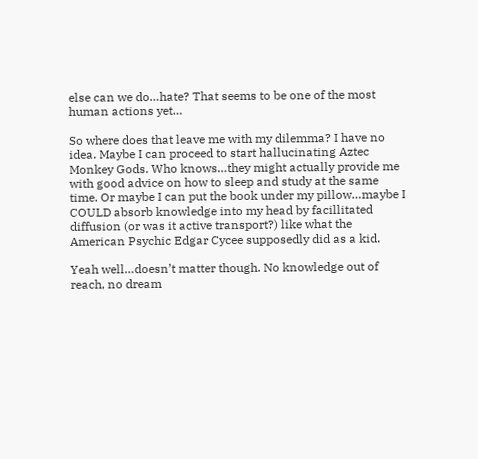else can we do…hate? That seems to be one of the most human actions yet…

So where does that leave me with my dilemma? I have no idea. Maybe I can proceed to start hallucinating Aztec Monkey Gods. Who knows…they might actually provide me with good advice on how to sleep and study at the same time. Or maybe I can put the book under my pillow…maybe I COULD absorb knowledge into my head by facillitated diffusion (or was it active transport?) like what the American Psychic Edgar Cycee supposedly did as a kid.

Yeah well…doesn’t matter though. No knowledge out of reach, no dream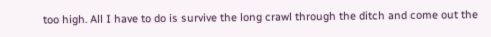too high. All I have to do is survive the long crawl through the ditch and come out the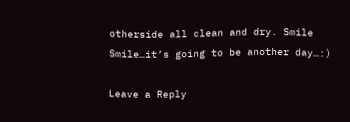otherside all clean and dry. Smile Smile…it’s going to be another day…:)

Leave a Reply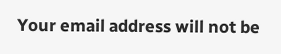Your email address will not be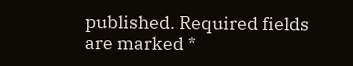published. Required fields are marked *